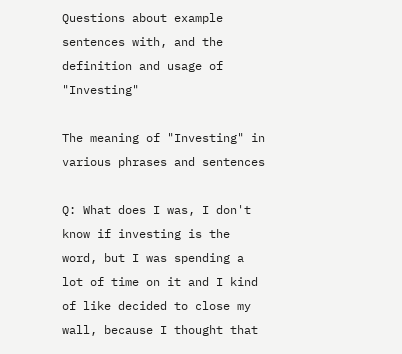Questions about example sentences with, and the definition and usage of "Investing"

The meaning of "Investing" in various phrases and sentences

Q: What does I was, I don't know if investing is the word, but I was spending a lot of time on it and I kind of like decided to close my wall, because I thought that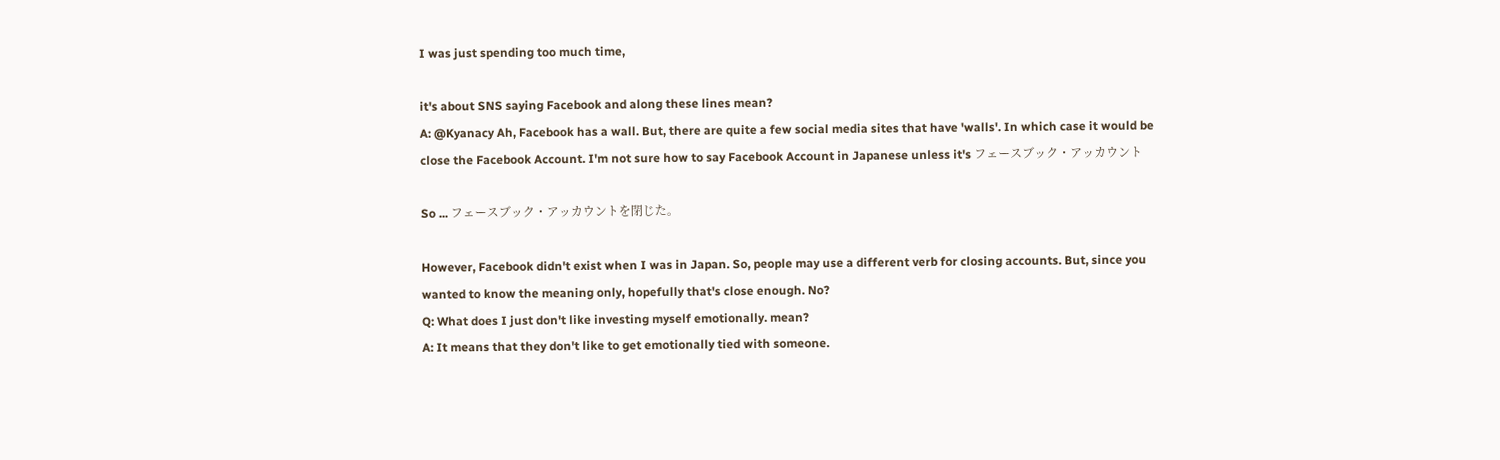I was just spending too much time,

it's about SNS saying Facebook and along these lines mean?
A: @Kyanacy Ah, Facebook has a wall. But, there are quite a few social media sites that have 'walls'. In which case it would be close the Facebook Account. I'm not sure how to say Facebook Account in Japanese unless it's フェースブック・アッカウント

So ... フェースブック・アッカウントを閉じた。

However, Facebook didn't exist when I was in Japan. So, people may use a different verb for closing accounts. But, since you wanted to know the meaning only, hopefully that's close enough. No?
Q: What does I just don't like investing myself emotionally. mean?
A: It means that they don't like to get emotionally tied with someone.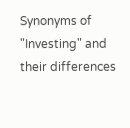Synonyms of "Investing" and their differences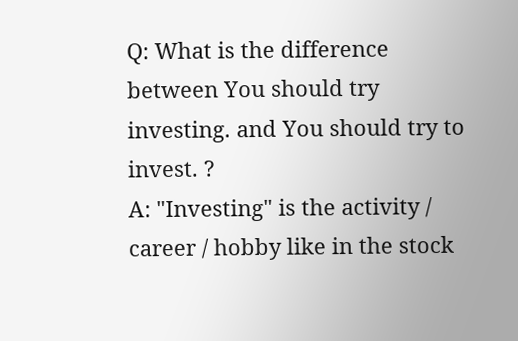Q: What is the difference between You should try investing. and You should try to invest. ?
A: "Investing" is the activity / career / hobby like in the stock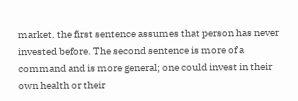market. the first sentence assumes that person has never invested before. The second sentence is more of a command and is more general; one could invest in their own health or their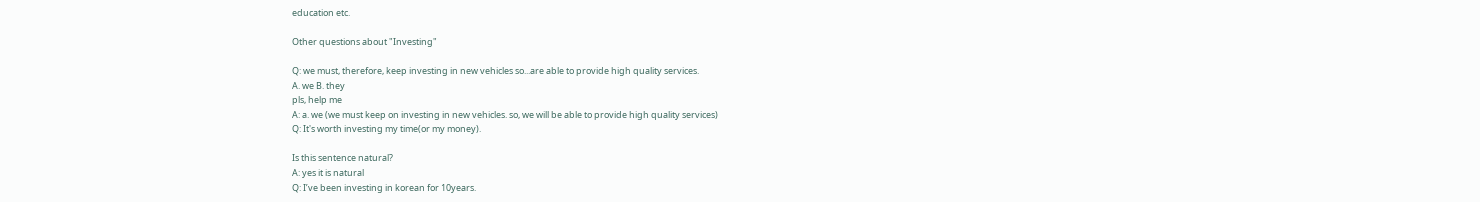education etc.

Other questions about "Investing"

Q: we must, therefore, keep investing in new vehicles so...are able to provide high quality services.
A. we B. they
pls, help me
A: a. we (we must keep on investing in new vehicles. so, we will be able to provide high quality services)
Q: It's worth investing my time(or my money).

Is this sentence natural?
A: yes it is natural
Q: I’ve been investing in korean for 10years.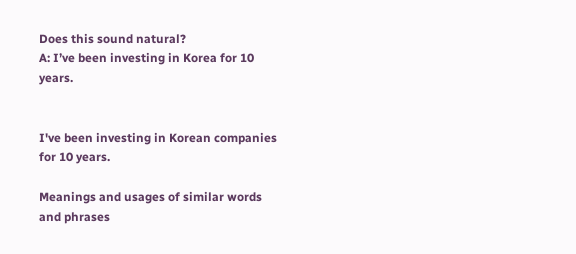Does this sound natural?
A: I’ve been investing in Korea for 10 years.


I've been investing in Korean companies for 10 years.

Meanings and usages of similar words and phrases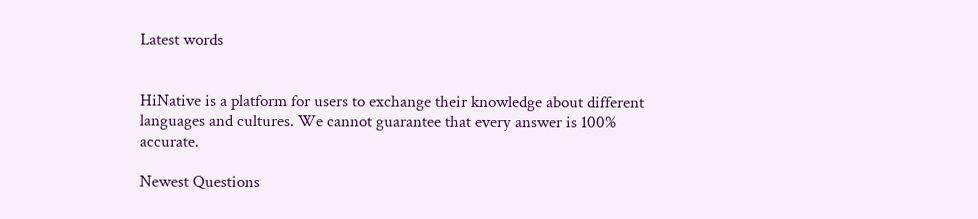Latest words


HiNative is a platform for users to exchange their knowledge about different languages and cultures. We cannot guarantee that every answer is 100% accurate.

Newest Questions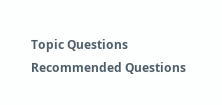Topic Questions
Recommended Questions